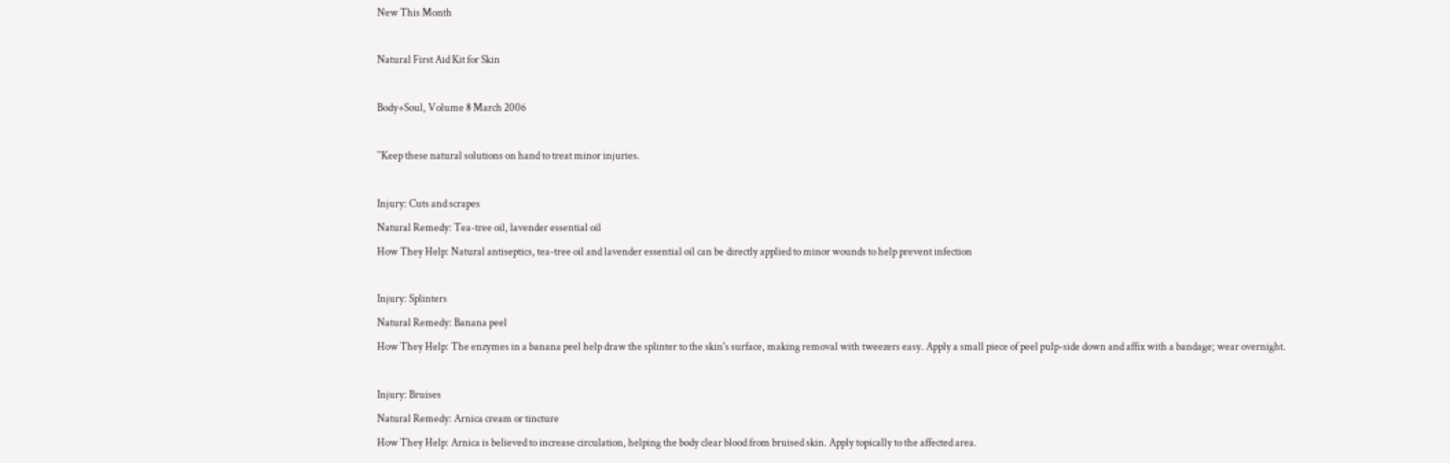New This Month

Natural First Aid Kit for Skin

Body+Soul, Volume 8 March 2006

``Keep these natural solutions on hand to treat minor injuries.

Injury: Cuts and scrapes
Natural Remedy: Tea-tree oil, lavender essential oil
How They Help: Natural antiseptics, tea-tree oil and lavender essential oil can be directly applied to minor wounds to help prevent infection

Injury: Splinters
Natural Remedy: Banana peel
How They Help: The enzymes in a banana peel help draw the splinter to the skin's surface, making removal with tweezers easy. Apply a small piece of peel pulp-side down and affix with a bandage; wear overnight.

Injury: Bruises
Natural Remedy: Arnica cream or tincture
How They Help: Arnica is believed to increase circulation, helping the body clear blood from bruised skin. Apply topically to the affected area.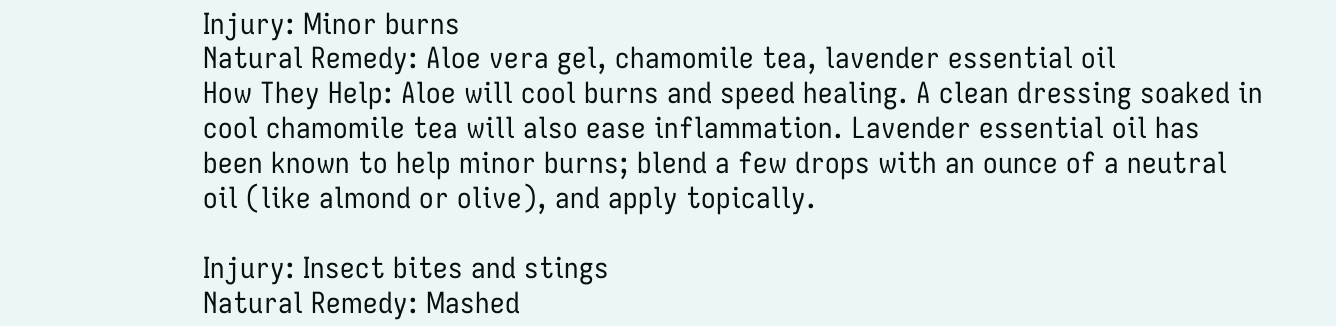Injury: Minor burns
Natural Remedy: Aloe vera gel, chamomile tea, lavender essential oil
How They Help: Aloe will cool burns and speed healing. A clean dressing soaked in cool chamomile tea will also ease inflammation. Lavender essential oil has been known to help minor burns; blend a few drops with an ounce of a neutral oil (like almond or olive), and apply topically.

Injury: Insect bites and stings
Natural Remedy: Mashed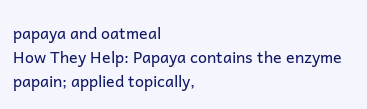papaya and oatmeal
How They Help: Papaya contains the enzyme papain; applied topically,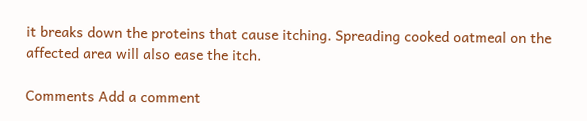it breaks down the proteins that cause itching. Spreading cooked oatmeal on the affected area will also ease the itch.

Comments Add a comment